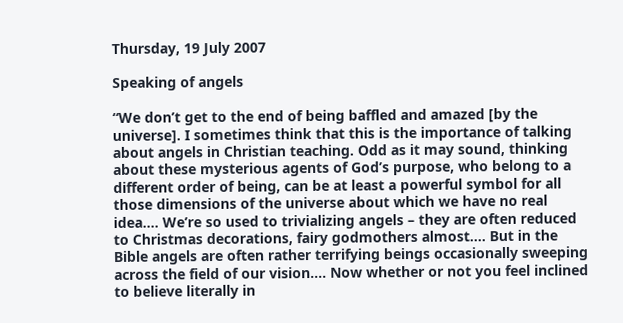Thursday, 19 July 2007

Speaking of angels

“We don’t get to the end of being baffled and amazed [by the universe]. I sometimes think that this is the importance of talking about angels in Christian teaching. Odd as it may sound, thinking about these mysterious agents of God’s purpose, who belong to a different order of being, can be at least a powerful symbol for all those dimensions of the universe about which we have no real idea…. We’re so used to trivializing angels – they are often reduced to Christmas decorations, fairy godmothers almost…. But in the Bible angels are often rather terrifying beings occasionally sweeping across the field of our vision…. Now whether or not you feel inclined to believe literally in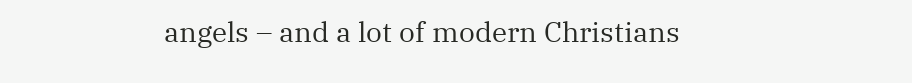angels – and a lot of modern Christians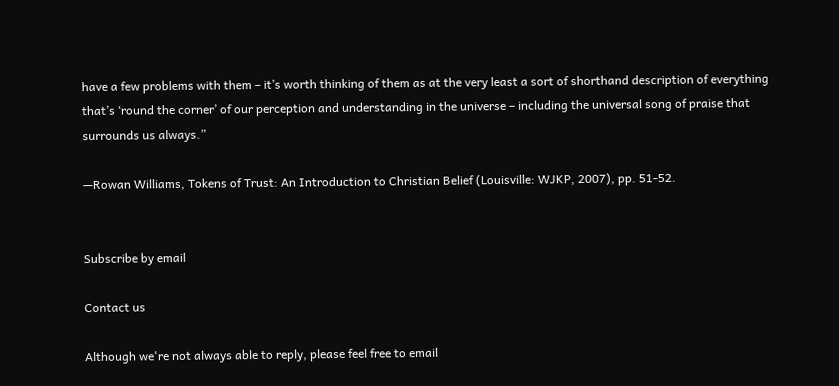have a few problems with them – it’s worth thinking of them as at the very least a sort of shorthand description of everything that’s ‘round the corner’ of our perception and understanding in the universe – including the universal song of praise that surrounds us always.”

—Rowan Williams, Tokens of Trust: An Introduction to Christian Belief (Louisville: WJKP, 2007), pp. 51-52.


Subscribe by email

Contact us

Although we're not always able to reply, please feel free to email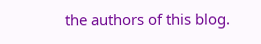the authors of this blog.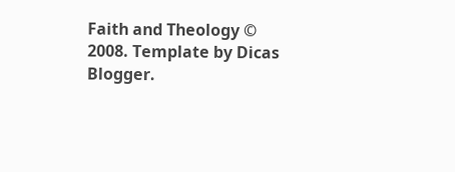Faith and Theology © 2008. Template by Dicas Blogger.